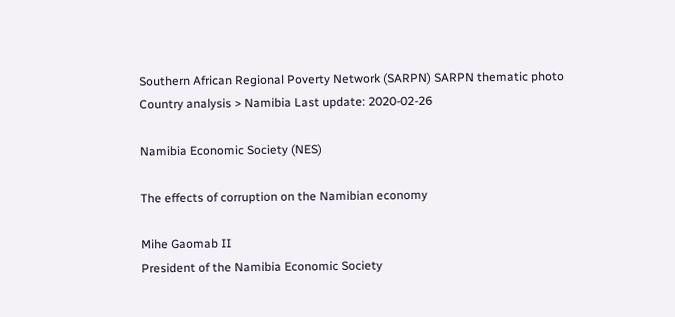Southern African Regional Poverty Network (SARPN) SARPN thematic photo
Country analysis > Namibia Last update: 2020-02-26

Namibia Economic Society (NES)

The effects of corruption on the Namibian economy

Mihe Gaomab II
President of the Namibia Economic Society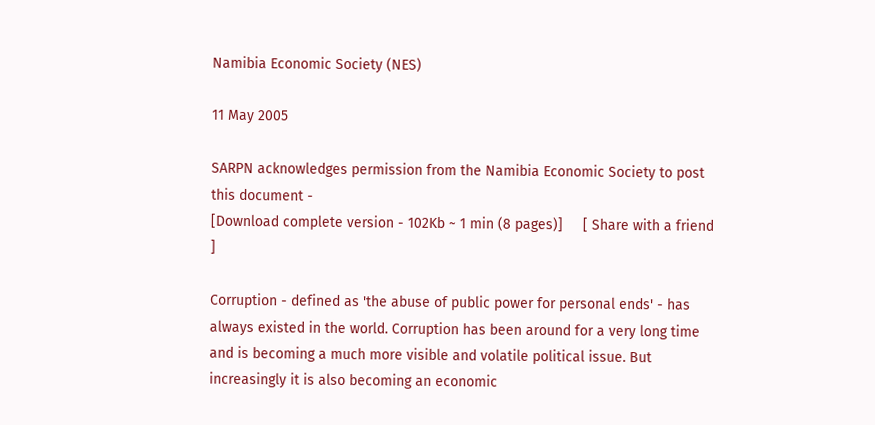Namibia Economic Society (NES)

11 May 2005

SARPN acknowledges permission from the Namibia Economic Society to post this document -
[Download complete version - 102Kb ~ 1 min (8 pages)]     [ Share with a friend  ]

Corruption - defined as 'the abuse of public power for personal ends' - has always existed in the world. Corruption has been around for a very long time and is becoming a much more visible and volatile political issue. But increasingly it is also becoming an economic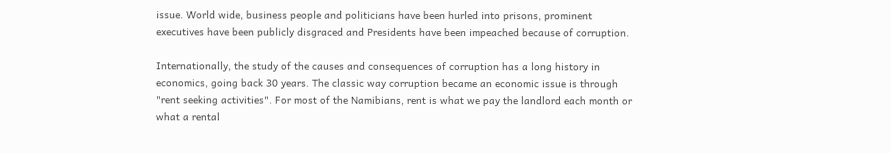issue. World wide, business people and politicians have been hurled into prisons, prominent executives have been publicly disgraced and Presidents have been impeached because of corruption.

Internationally, the study of the causes and consequences of corruption has a long history in economics, going back 30 years. The classic way corruption became an economic issue is through "rent seeking activities". For most of the Namibians, rent is what we pay the landlord each month or what a rental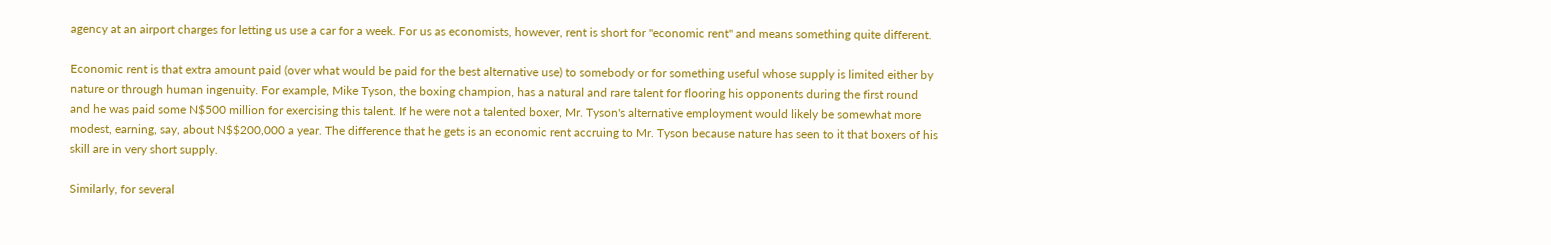agency at an airport charges for letting us use a car for a week. For us as economists, however, rent is short for "economic rent" and means something quite different.

Economic rent is that extra amount paid (over what would be paid for the best alternative use) to somebody or for something useful whose supply is limited either by nature or through human ingenuity. For example, Mike Tyson, the boxing champion, has a natural and rare talent for flooring his opponents during the first round and he was paid some N$500 million for exercising this talent. If he were not a talented boxer, Mr. Tyson's alternative employment would likely be somewhat more modest, earning, say, about N$$200,000 a year. The difference that he gets is an economic rent accruing to Mr. Tyson because nature has seen to it that boxers of his skill are in very short supply.

Similarly, for several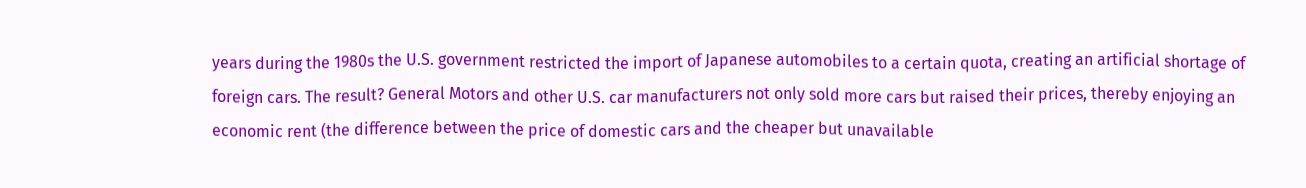years during the 1980s the U.S. government restricted the import of Japanese automobiles to a certain quota, creating an artificial shortage of foreign cars. The result? General Motors and other U.S. car manufacturers not only sold more cars but raised their prices, thereby enjoying an economic rent (the difference between the price of domestic cars and the cheaper but unavailable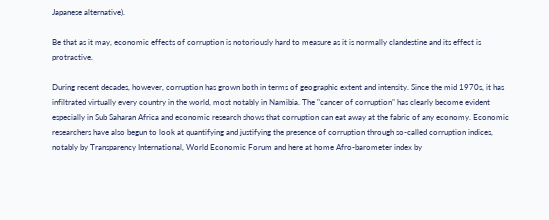Japanese alternative).

Be that as it may, economic effects of corruption is notoriously hard to measure as it is normally clandestine and its effect is protractive.

During recent decades, however, corruption has grown both in terms of geographic extent and intensity. Since the mid 1970s, it has infiltrated virtually every country in the world, most notably in Namibia. The "cancer of corruption" has clearly become evident especially in Sub Saharan Africa and economic research shows that corruption can eat away at the fabric of any economy. Economic researchers have also begun to look at quantifying and justifying the presence of corruption through so-called corruption indices, notably by Transparency International, World Economic Forum and here at home Afro-barometer index by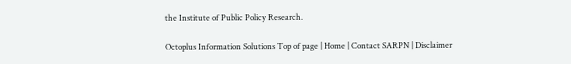the Institute of Public Policy Research.

Octoplus Information Solutions Top of page | Home | Contact SARPN | Disclaimer